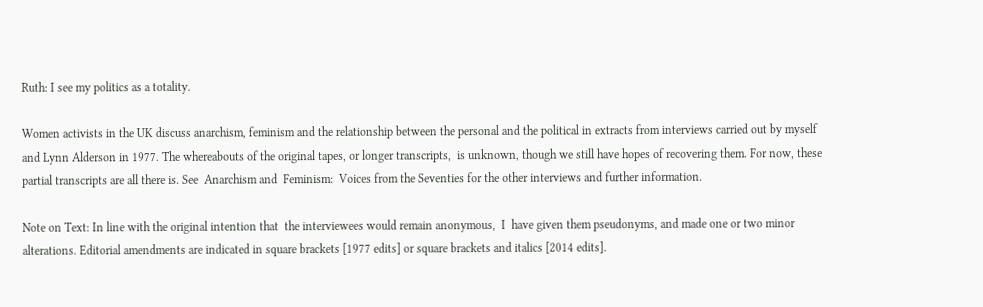Ruth: I see my politics as a totality.

Women activists in the UK discuss anarchism, feminism and the relationship between the personal and the political in extracts from interviews carried out by myself and Lynn Alderson in 1977. The whereabouts of the original tapes, or longer transcripts,  is unknown, though we still have hopes of recovering them. For now, these partial transcripts are all there is. See  Anarchism and  Feminism:  Voices from the Seventies for the other interviews and further information.

Note on Text: In line with the original intention that  the interviewees would remain anonymous,  I  have given them pseudonyms, and made one or two minor alterations. Editorial amendments are indicated in square brackets [1977 edits] or square brackets and italics [2014 edits].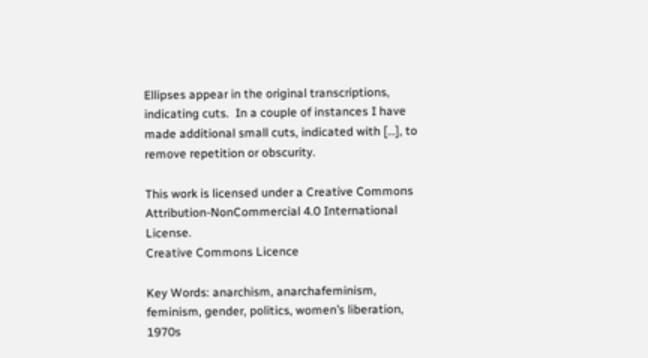Ellipses appear in the original transcriptions, indicating cuts.  In a couple of instances I have made additional small cuts, indicated with […], to remove repetition or obscurity.

This work is licensed under a Creative Commons Attribution-NonCommercial 4.0 International License.
Creative Commons Licence

Key Words: anarchism, anarchafeminism, feminism, gender, politics, women’s liberation, 1970s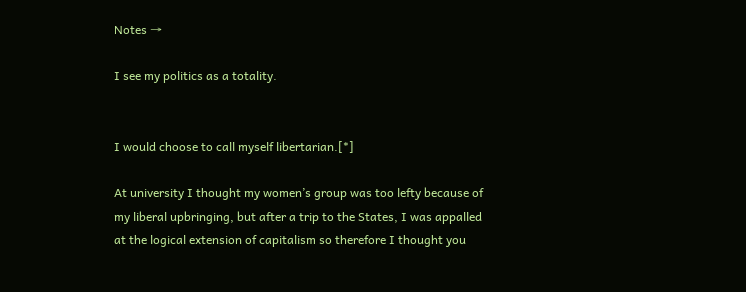Notes →

I see my politics as a totality.


I would choose to call myself libertarian.[*]

At university I thought my women’s group was too lefty because of my liberal upbringing, but after a trip to the States, I was appalled at the logical extension of capitalism so therefore I thought you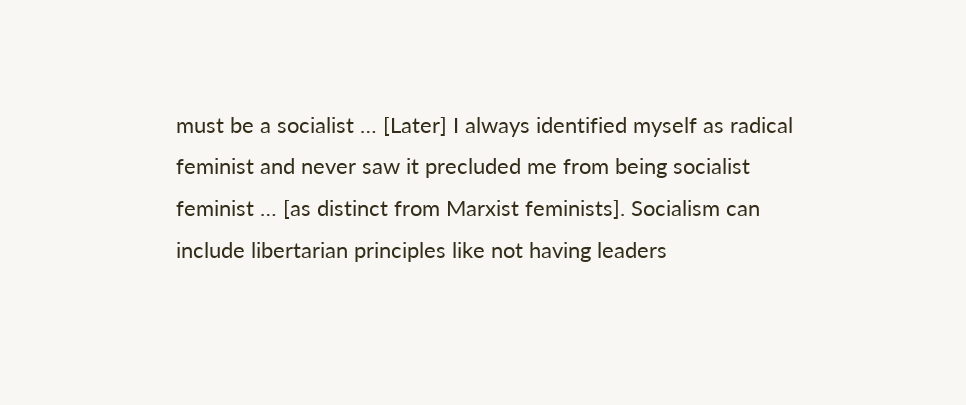must be a socialist … [Later] I always identified myself as radical feminist and never saw it precluded me from being socialist feminist … [as distinct from Marxist feminists]. Socialism can include libertarian principles like not having leaders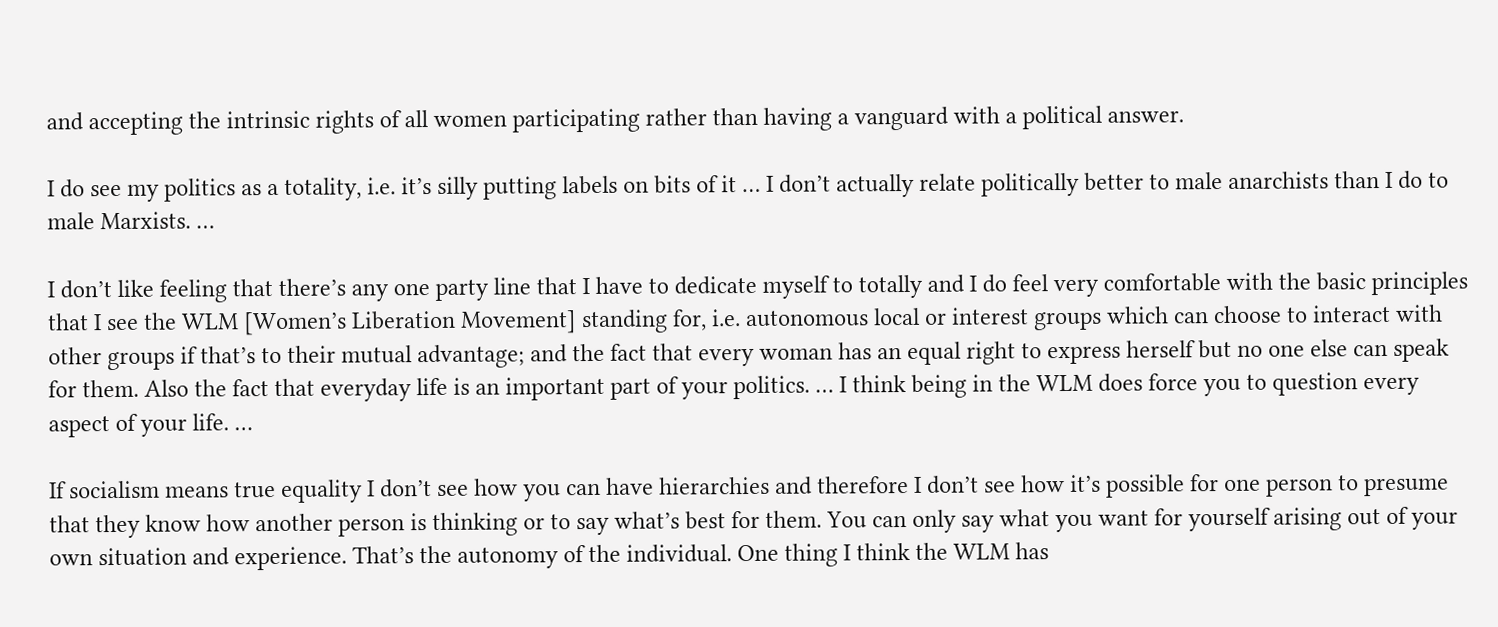and accepting the intrinsic rights of all women participating rather than having a vanguard with a political answer.

I do see my politics as a totality, i.e. it’s silly putting labels on bits of it … I don’t actually relate politically better to male anarchists than I do to male Marxists. …

I don’t like feeling that there’s any one party line that I have to dedicate myself to totally and I do feel very comfortable with the basic principles that I see the WLM [Women’s Liberation Movement] standing for, i.e. autonomous local or interest groups which can choose to interact with other groups if that’s to their mutual advantage; and the fact that every woman has an equal right to express herself but no one else can speak for them. Also the fact that everyday life is an important part of your politics. … I think being in the WLM does force you to question every aspect of your life. …

If socialism means true equality I don’t see how you can have hierarchies and therefore I don’t see how it’s possible for one person to presume that they know how another person is thinking or to say what’s best for them. You can only say what you want for yourself arising out of your own situation and experience. That’s the autonomy of the individual. One thing I think the WLM has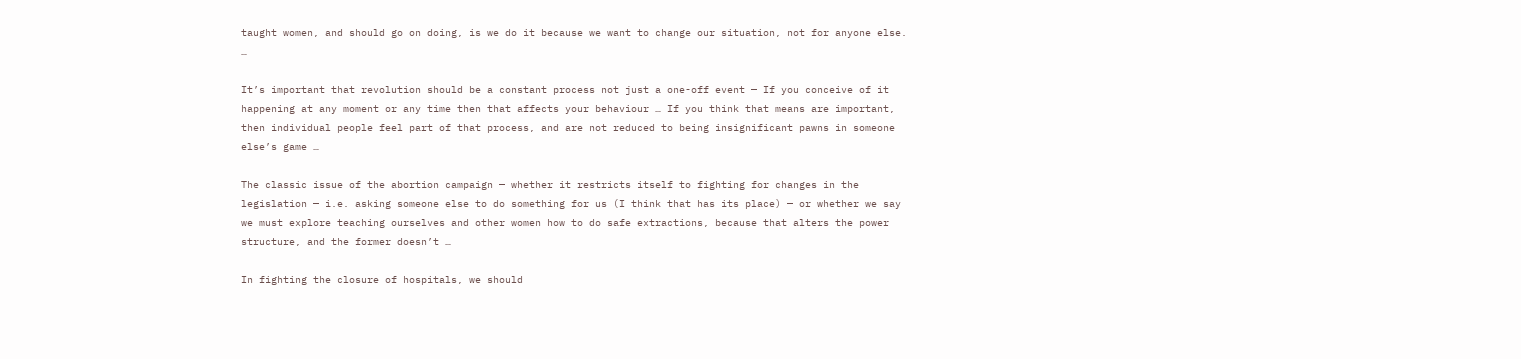taught women, and should go on doing, is we do it because we want to change our situation, not for anyone else. …

It’s important that revolution should be a constant process not just a one-off event — If you conceive of it happening at any moment or any time then that affects your behaviour … If you think that means are important, then individual people feel part of that process, and are not reduced to being insignificant pawns in someone else’s game …

The classic issue of the abortion campaign — whether it restricts itself to fighting for changes in the legislation — i.e. asking someone else to do something for us (I think that has its place) — or whether we say we must explore teaching ourselves and other women how to do safe extractions, because that alters the power structure, and the former doesn’t …

In fighting the closure of hospitals, we should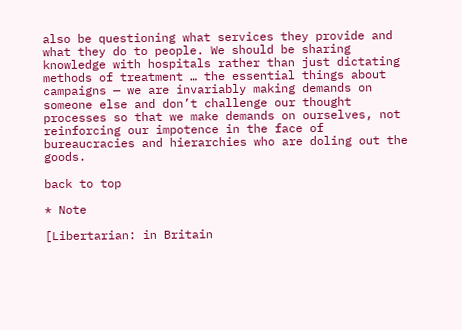also be questioning what services they provide and what they do to people. We should be sharing knowledge with hospitals rather than just dictating methods of treatment … the essential things about campaigns — we are invariably making demands on someone else and don’t challenge our thought processes so that we make demands on ourselves, not reinforcing our impotence in the face of bureaucracies and hierarchies who are doling out the goods.

back to top

* Note

[Libertarian: in Britain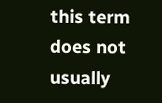this term does not  usually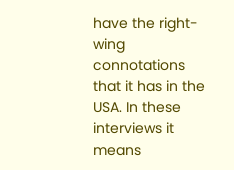have the right-wing connotations that it has in the USA. In these interviews it means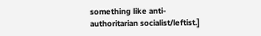something like anti-authoritarian socialist/leftist.]